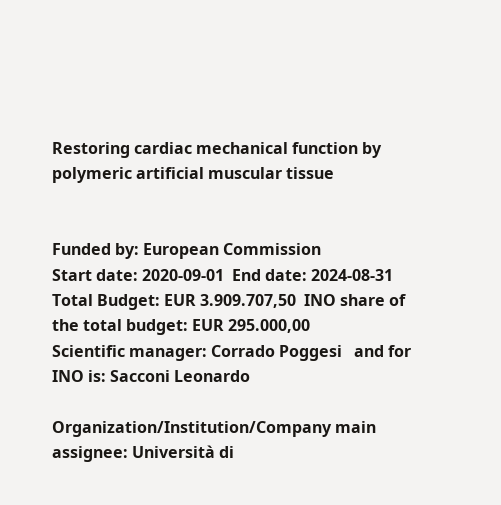Restoring cardiac mechanical function by polymeric artificial muscular tissue


Funded by: European Commission
Start date: 2020-09-01  End date: 2024-08-31
Total Budget: EUR 3.909.707,50  INO share of the total budget: EUR 295.000,00
Scientific manager: Corrado Poggesi   and for INO is: Sacconi Leonardo

Organization/Institution/Company main assignee: Università di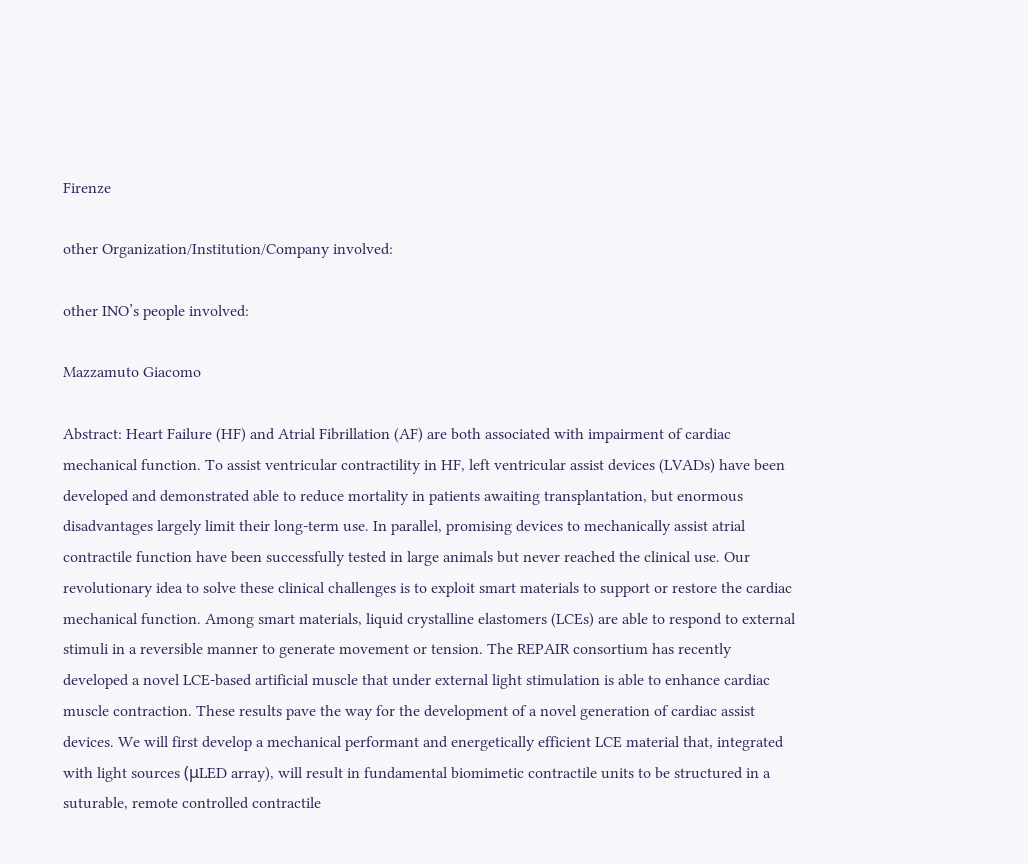Firenze

other Organization/Institution/Company involved:

other INO’s people involved:

Mazzamuto Giacomo

Abstract: Heart Failure (HF) and Atrial Fibrillation (AF) are both associated with impairment of cardiac mechanical function. To assist ventricular contractility in HF, left ventricular assist devices (LVADs) have been developed and demonstrated able to reduce mortality in patients awaiting transplantation, but enormous disadvantages largely limit their long-term use. In parallel, promising devices to mechanically assist atrial contractile function have been successfully tested in large animals but never reached the clinical use. Our revolutionary idea to solve these clinical challenges is to exploit smart materials to support or restore the cardiac mechanical function. Among smart materials, liquid crystalline elastomers (LCEs) are able to respond to external stimuli in a reversible manner to generate movement or tension. The REPAIR consortium has recently developed a novel LCE-based artificial muscle that under external light stimulation is able to enhance cardiac muscle contraction. These results pave the way for the development of a novel generation of cardiac assist devices. We will first develop a mechanical performant and energetically efficient LCE material that, integrated with light sources (μLED array), will result in fundamental biomimetic contractile units to be structured in a suturable, remote controlled contractile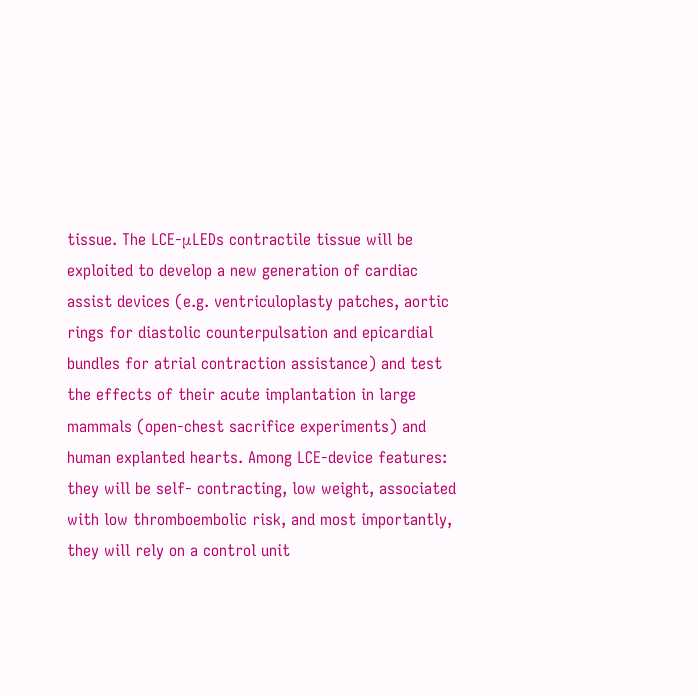tissue. The LCE-μLEDs contractile tissue will be exploited to develop a new generation of cardiac assist devices (e.g. ventriculoplasty patches, aortic rings for diastolic counterpulsation and epicardial bundles for atrial contraction assistance) and test the effects of their acute implantation in large mammals (open-chest sacrifice experiments) and human explanted hearts. Among LCE-device features: they will be self- contracting, low weight, associated with low thromboembolic risk, and most importantly, they will rely on a control unit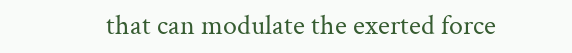that can modulate the exerted force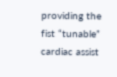providing the fist “tunable” cardiac assist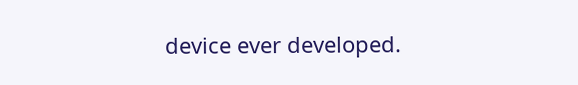device ever developed.